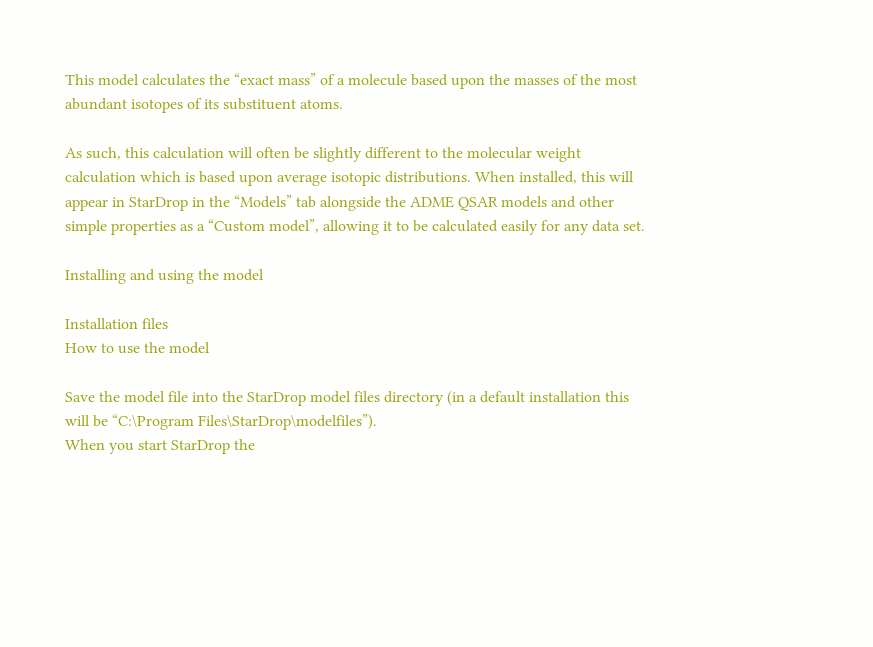This model calculates the “exact mass” of a molecule based upon the masses of the most abundant isotopes of its substituent atoms.

As such, this calculation will often be slightly different to the molecular weight calculation which is based upon average isotopic distributions. When installed, this will appear in StarDrop in the “Models” tab alongside the ADME QSAR models and other simple properties as a “Custom model”, allowing it to be calculated easily for any data set.

Installing and using the model

Installation files
How to use the model

Save the model file into the StarDrop model files directory (in a default installation this will be “C:\Program Files\StarDrop\modelfiles”).
When you start StarDrop the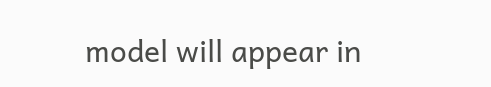model will appear in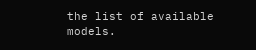the list of available models.